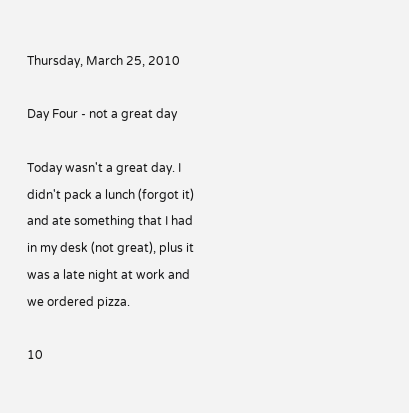Thursday, March 25, 2010

Day Four - not a great day

Today wasn't a great day. I didn't pack a lunch (forgot it) and ate something that I had in my desk (not great), plus it was a late night at work and we ordered pizza.

10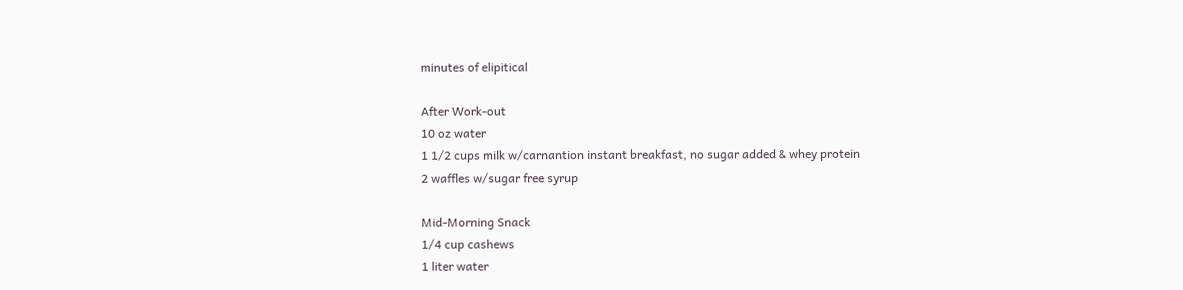minutes of elipitical

After Work-out
10 oz water
1 1/2 cups milk w/carnantion instant breakfast, no sugar added & whey protein
2 waffles w/sugar free syrup

Mid-Morning Snack
1/4 cup cashews
1 liter water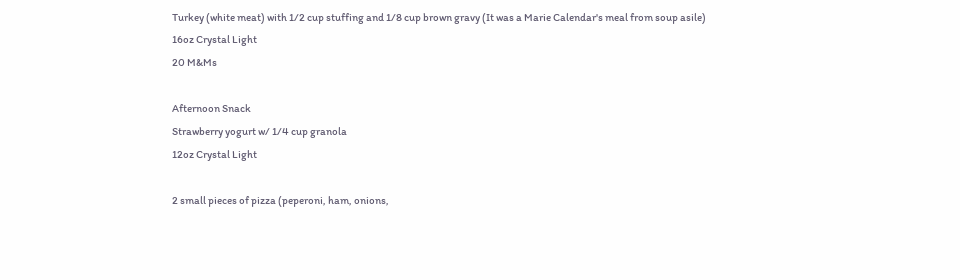Turkey (white meat) with 1/2 cup stuffing and 1/8 cup brown gravy (It was a Marie Calendar's meal from soup asile)
16oz Crystal Light
20 M&Ms

Afternoon Snack
Strawberry yogurt w/ 1/4 cup granola
12oz Crystal Light

2 small pieces of pizza (peperoni, ham, onions,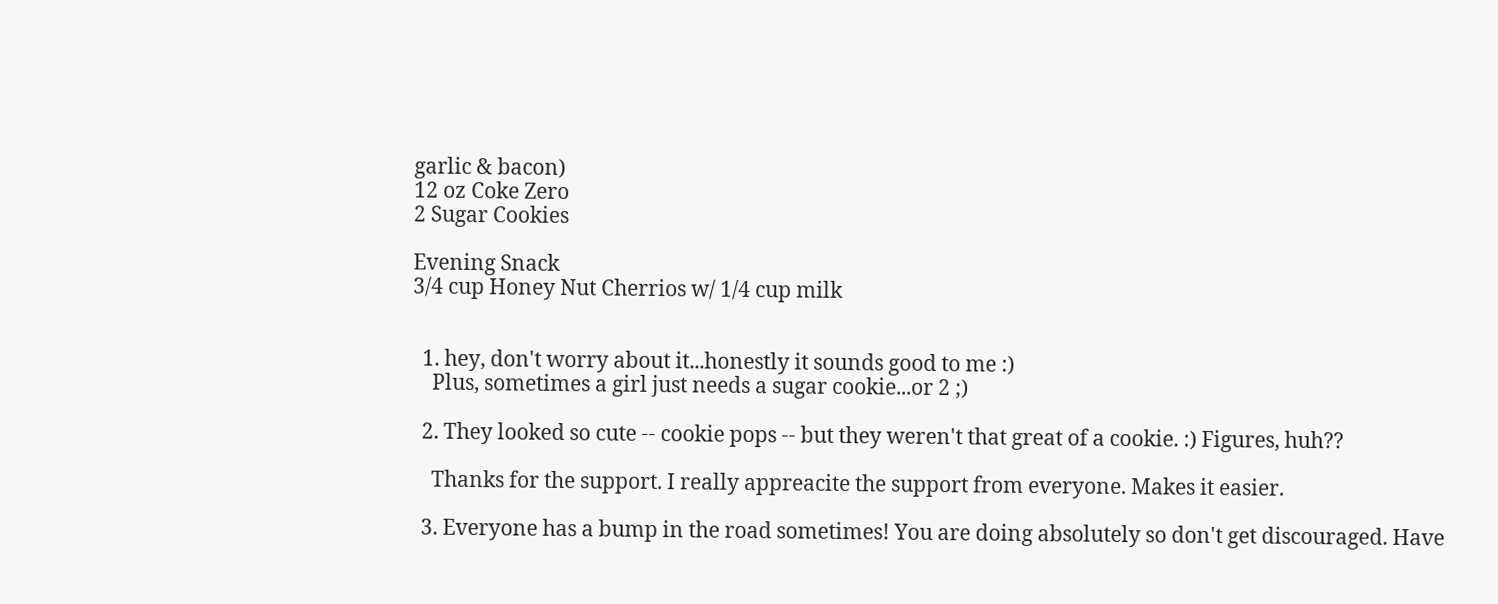garlic & bacon)
12 oz Coke Zero
2 Sugar Cookies

Evening Snack
3/4 cup Honey Nut Cherrios w/ 1/4 cup milk


  1. hey, don't worry about it...honestly it sounds good to me :)
    Plus, sometimes a girl just needs a sugar cookie...or 2 ;)

  2. They looked so cute -- cookie pops -- but they weren't that great of a cookie. :) Figures, huh??

    Thanks for the support. I really appreacite the support from everyone. Makes it easier.

  3. Everyone has a bump in the road sometimes! You are doing absolutely so don't get discouraged. Have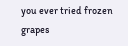you ever tried frozen grapes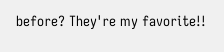before? They're my favorite!!